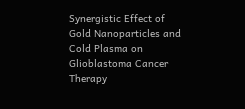Synergistic Effect of Gold Nanoparticles and Cold Plasma on Glioblastoma Cancer Therapy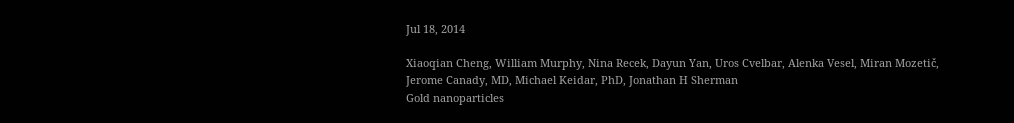Jul 18, 2014

Xiaoqian Cheng, William Murphy, Nina Recek, Dayun Yan, Uros Cvelbar, Alenka Vesel, Miran Mozetič, Jerome Canady, MD, Michael Keidar, PhD, Jonathan H Sherman
Gold nanoparticles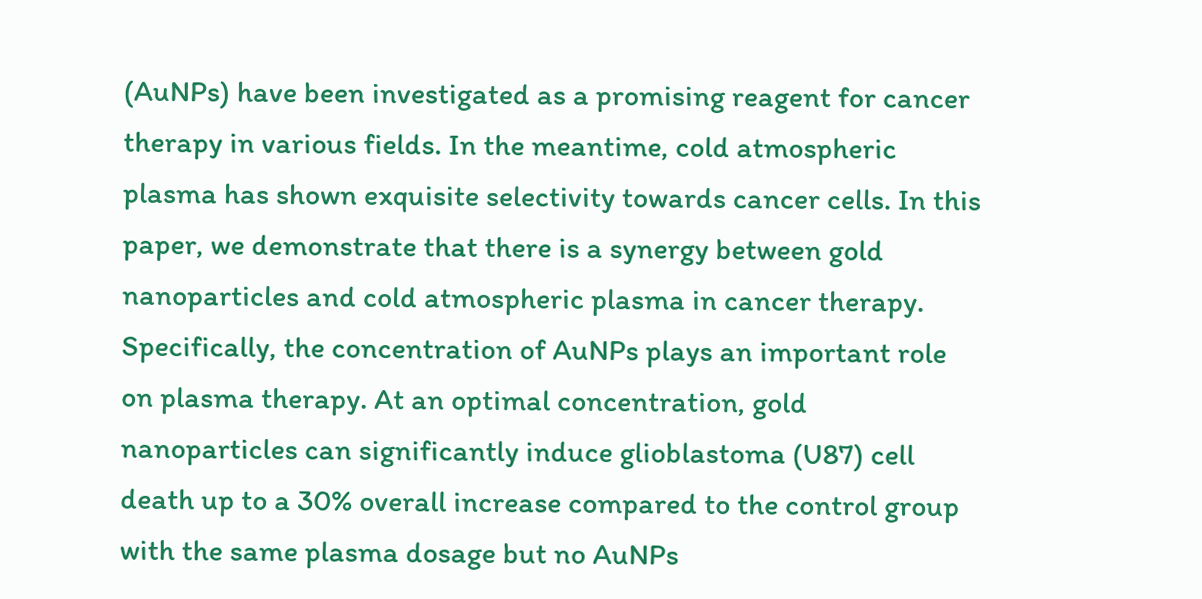(AuNPs) have been investigated as a promising reagent for cancer therapy in various fields. In the meantime, cold atmospheric plasma has shown exquisite selectivity towards cancer cells. In this paper, we demonstrate that there is a synergy between gold nanoparticles and cold atmospheric plasma in cancer therapy. Specifically, the concentration of AuNPs plays an important role on plasma therapy. At an optimal concentration, gold nanoparticles can significantly induce glioblastoma (U87) cell death up to a 30% overall increase compared to the control group with the same plasma dosage but no AuNPs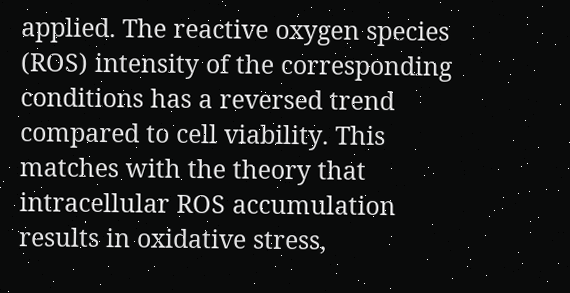applied. The reactive oxygen species (ROS) intensity of the corresponding conditions has a reversed trend compared to cell viability. This matches with the theory that intracellular ROS accumulation results in oxidative stress,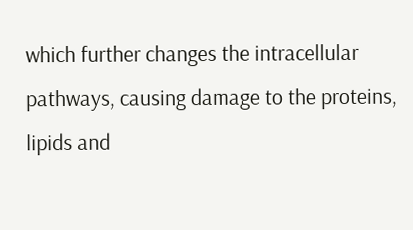which further changes the intracellular pathways, causing damage to the proteins, lipids and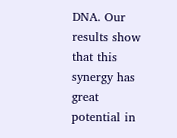DNA. Our results show that this synergy has great potential in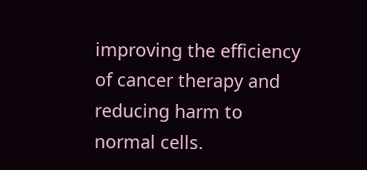improving the efficiency of cancer therapy and reducing harm to normal cells.